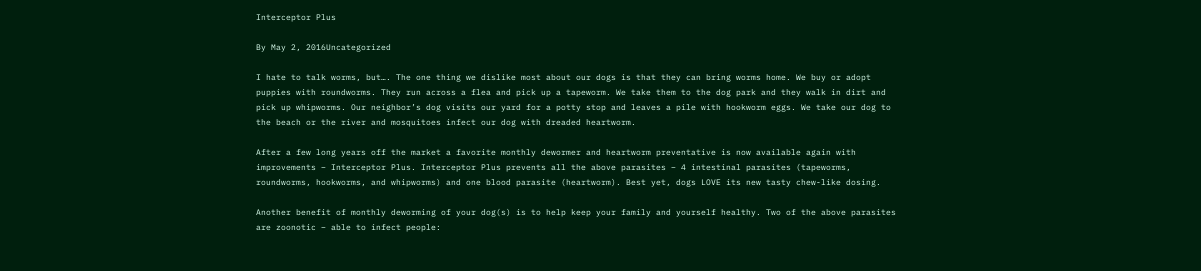Interceptor Plus

By May 2, 2016Uncategorized

I hate to talk worms, but…. The one thing we dislike most about our dogs is that they can bring worms home. We buy or adopt puppies with roundworms. They run across a flea and pick up a tapeworm. We take them to the dog park and they walk in dirt and pick up whipworms. Our neighbor’s dog visits our yard for a potty stop and leaves a pile with hookworm eggs. We take our dog to the beach or the river and mosquitoes infect our dog with dreaded heartworm.

After a few long years off the market a favorite monthly dewormer and heartworm preventative is now available again with improvements – Interceptor Plus. Interceptor Plus prevents all the above parasites – 4 intestinal parasites (tapeworms, roundworms, hookworms, and whipworms) and one blood parasite (heartworm). Best yet, dogs LOVE its new tasty chew-like dosing.

Another benefit of monthly deworming of your dog(s) is to help keep your family and yourself healthy. Two of the above parasites are zoonotic – able to infect people: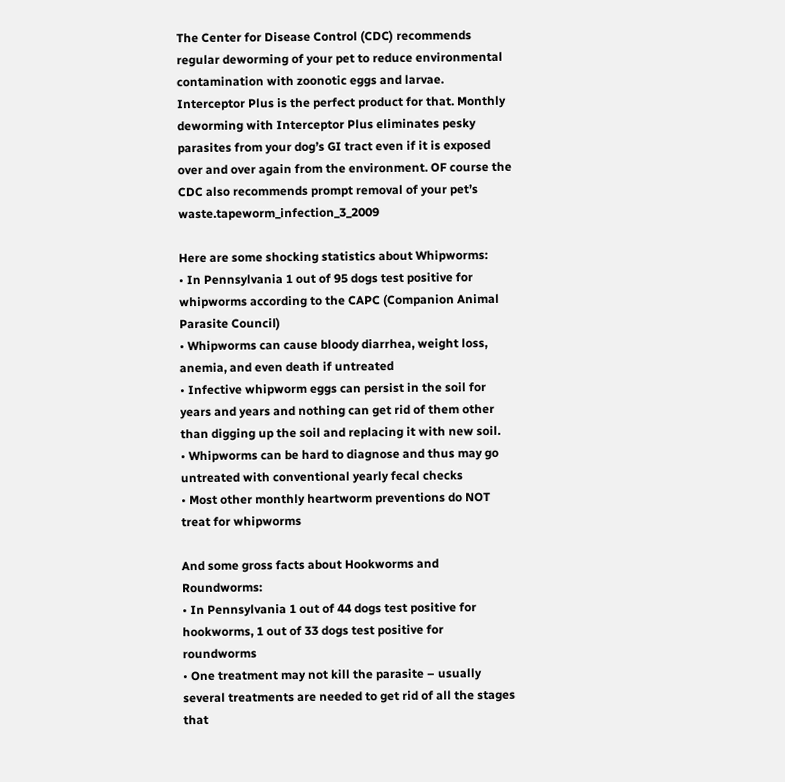The Center for Disease Control (CDC) recommends regular deworming of your pet to reduce environmental contamination with zoonotic eggs and larvae. Interceptor Plus is the perfect product for that. Monthly deworming with Interceptor Plus eliminates pesky parasites from your dog’s GI tract even if it is exposed over and over again from the environment. OF course the CDC also recommends prompt removal of your pet’s waste.tapeworm_infection_3_2009

Here are some shocking statistics about Whipworms:
• In Pennsylvania 1 out of 95 dogs test positive for whipworms according to the CAPC (Companion Animal Parasite Council)
• Whipworms can cause bloody diarrhea, weight loss, anemia, and even death if untreated
• Infective whipworm eggs can persist in the soil for years and years and nothing can get rid of them other than digging up the soil and replacing it with new soil.
• Whipworms can be hard to diagnose and thus may go untreated with conventional yearly fecal checks
• Most other monthly heartworm preventions do NOT treat for whipworms

And some gross facts about Hookworms and Roundworms:
• In Pennsylvania 1 out of 44 dogs test positive for hookworms, 1 out of 33 dogs test positive for roundworms
• One treatment may not kill the parasite – usually several treatments are needed to get rid of all the stages that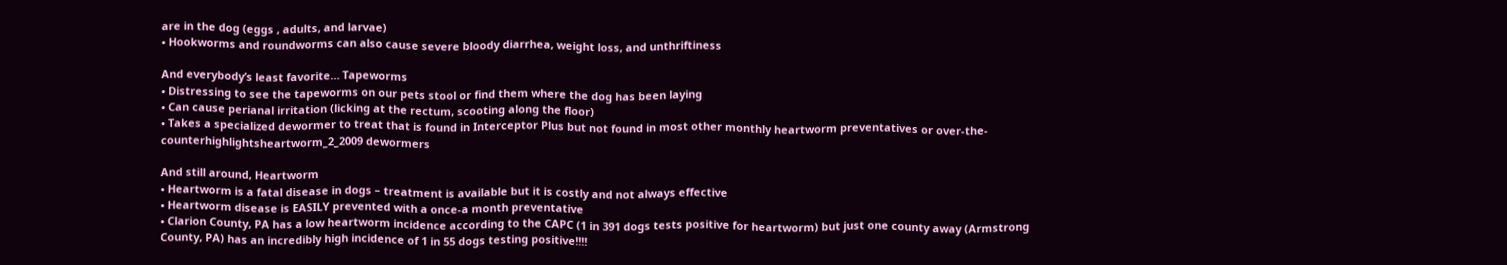are in the dog (eggs , adults, and larvae)
• Hookworms and roundworms can also cause severe bloody diarrhea, weight loss, and unthriftiness

And everybody’s least favorite… Tapeworms
• Distressing to see the tapeworms on our pets stool or find them where the dog has been laying
• Can cause perianal irritation (licking at the rectum, scooting along the floor)
• Takes a specialized dewormer to treat that is found in Interceptor Plus but not found in most other monthly heartworm preventatives or over-the-counterhighlightsheartworm_2_2009 dewormers

And still around, Heartworm
• Heartworm is a fatal disease in dogs – treatment is available but it is costly and not always effective
• Heartworm disease is EASILY prevented with a once-a month preventative
• Clarion County, PA has a low heartworm incidence according to the CAPC (1 in 391 dogs tests positive for heartworm) but just one county away (Armstrong County, PA) has an incredibly high incidence of 1 in 55 dogs testing positive!!!!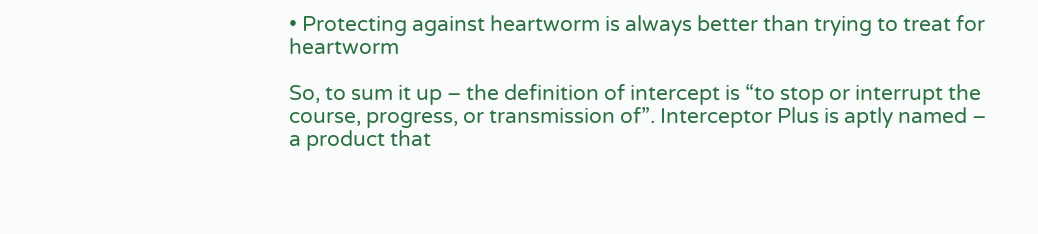• Protecting against heartworm is always better than trying to treat for heartworm

So, to sum it up – the definition of intercept is “to stop or interrupt the course, progress, or transmission of”. Interceptor Plus is aptly named – a product that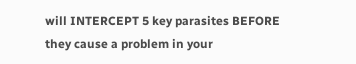will INTERCEPT 5 key parasites BEFORE they cause a problem in your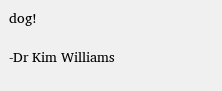dog!

-Dr Kim Williams